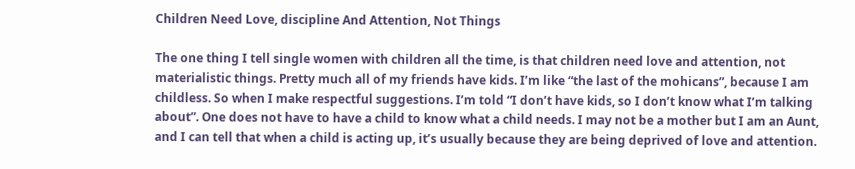Children Need Love, discipline And Attention, Not Things

The one thing I tell single women with children all the time, is that children need love and attention, not materialistic things. Pretty much all of my friends have kids. I’m like “the last of the mohicans”, because I am childless. So when I make respectful suggestions. I’m told “I don’t have kids, so I don’t know what I’m talking about”. One does not have to have a child to know what a child needs. I may not be a mother but I am an Aunt, and I can tell that when a child is acting up, it’s usually because they are being deprived of love and attention.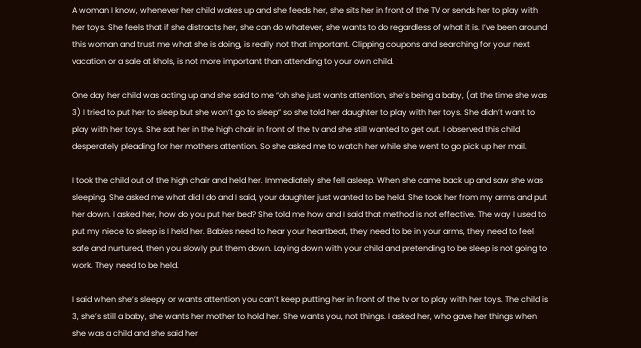A woman I know, whenever her child wakes up and she feeds her, she sits her in front of the TV or sends her to play with her toys. She feels that if she distracts her, she can do whatever, she wants to do regardless of what it is. I’ve been around this woman and trust me what she is doing, is really not that important. Clipping coupons and searching for your next vacation or a sale at khols, is not more important than attending to your own child.

One day her child was acting up and she said to me “oh she just wants attention, she’s being a baby, (at the time she was 3) I tried to put her to sleep but she won’t go to sleep” so she told her daughter to play with her toys. She didn’t want to play with her toys. She sat her in the high chair in front of the tv and she still wanted to get out. I observed this child desperately pleading for her mothers attention. So she asked me to watch her while she went to go pick up her mail.

I took the child out of the high chair and held her. Immediately she fell asleep. When she came back up and saw she was sleeping. She asked me what did I do and I said, your daughter just wanted to be held. She took her from my arms and put her down. I asked her, how do you put her bed? She told me how and I said that method is not effective. The way I used to put my niece to sleep is I held her. Babies need to hear your heartbeat, they need to be in your arms, they need to feel safe and nurtured, then you slowly put them down. Laying down with your child and pretending to be sleep is not going to work. They need to be held.

I said when she’s sleepy or wants attention you can’t keep putting her in front of the tv or to play with her toys. The child is 3, she’s still a baby, she wants her mother to hold her. She wants you, not things. I asked her, who gave her things when she was a child and she said her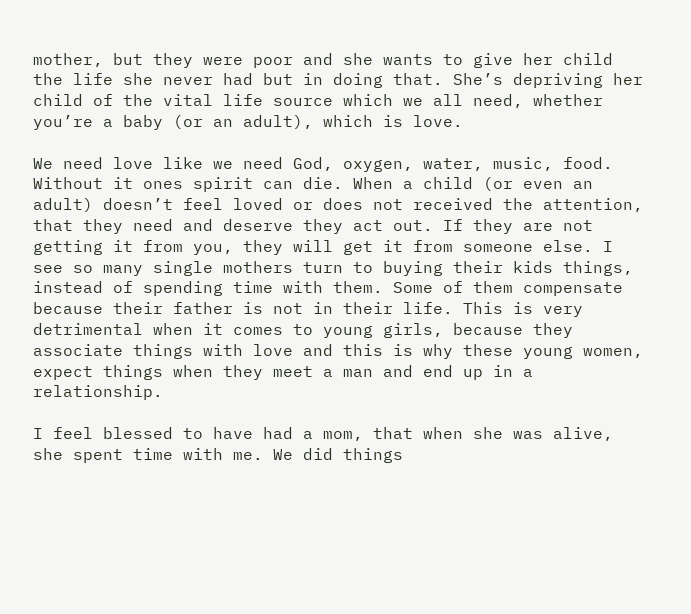mother, but they were poor and she wants to give her child the life she never had but in doing that. She’s depriving her child of the vital life source which we all need, whether you’re a baby (or an adult), which is love.

We need love like we need God, oxygen, water, music, food. Without it ones spirit can die. When a child (or even an adult) doesn’t feel loved or does not received the attention, that they need and deserve they act out. If they are not getting it from you, they will get it from someone else. I see so many single mothers turn to buying their kids things, instead of spending time with them. Some of them compensate because their father is not in their life. This is very detrimental when it comes to young girls, because they associate things with love and this is why these young women, expect things when they meet a man and end up in a relationship.

I feel blessed to have had a mom, that when she was alive, she spent time with me. We did things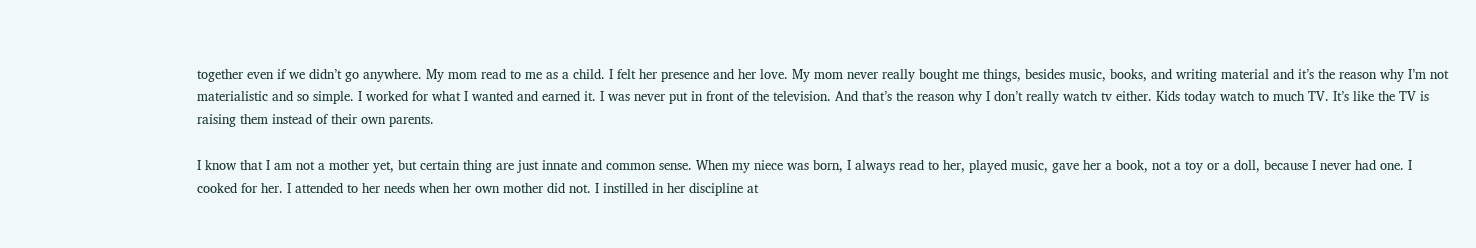together even if we didn’t go anywhere. My mom read to me as a child. I felt her presence and her love. My mom never really bought me things, besides music, books, and writing material and it’s the reason why I’m not materialistic and so simple. I worked for what I wanted and earned it. I was never put in front of the television. And that’s the reason why I don’t really watch tv either. Kids today watch to much TV. It’s like the TV is raising them instead of their own parents.

I know that I am not a mother yet, but certain thing are just innate and common sense. When my niece was born, I always read to her, played music, gave her a book, not a toy or a doll, because I never had one. I cooked for her. I attended to her needs when her own mother did not. I instilled in her discipline at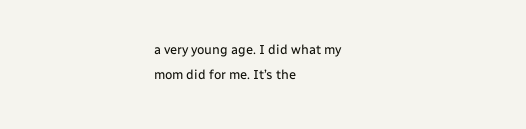a very young age. I did what my mom did for me. It’s the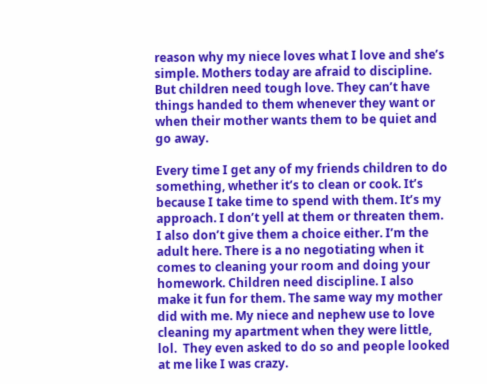reason why my niece loves what I love and she’s simple. Mothers today are afraid to discipline. But children need tough love. They can’t have things handed to them whenever they want or when their mother wants them to be quiet and go away.

Every time I get any of my friends children to do something, whether it’s to clean or cook. It’s because I take time to spend with them. It’s my approach. I don’t yell at them or threaten them. I also don’t give them a choice either. I’m the adult here. There is a no negotiating when it comes to cleaning your room and doing your homework. Children need discipline. I also make it fun for them. The same way my mother did with me. My niece and nephew use to love cleaning my apartment when they were little, lol.  They even asked to do so and people looked at me like I was crazy.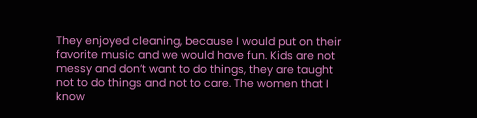They enjoyed cleaning, because I would put on their favorite music and we would have fun. Kids are not messy and don’t want to do things, they are taught not to do things and not to care. The women that I know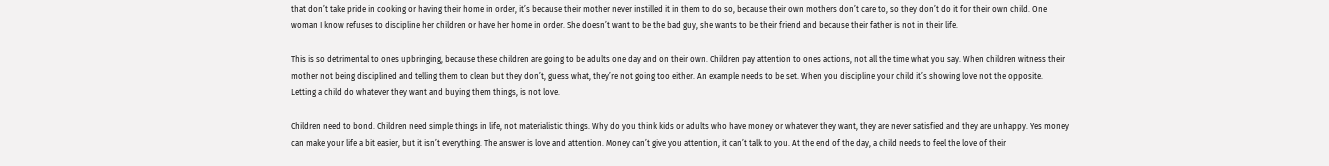that don’t take pride in cooking or having their home in order, it’s because their mother never instilled it in them to do so, because their own mothers don’t care to, so they don’t do it for their own child. One woman I know refuses to discipline her children or have her home in order. She doesn’t want to be the bad guy, she wants to be their friend and because their father is not in their life.

This is so detrimental to ones upbringing, because these children are going to be adults one day and on their own. Children pay attention to ones actions, not all the time what you say. When children witness their mother not being disciplined and telling them to clean but they don’t, guess what, they’re not going too either. An example needs to be set. When you discipline your child it’s showing love not the opposite. Letting a child do whatever they want and buying them things, is not love.

Children need to bond. Children need simple things in life, not materialistic things. Why do you think kids or adults who have money or whatever they want, they are never satisfied and they are unhappy. Yes money can make your life a bit easier, but it isn’t everything. The answer is love and attention. Money can’t give you attention, it can’t talk to you. At the end of the day, a child needs to feel the love of their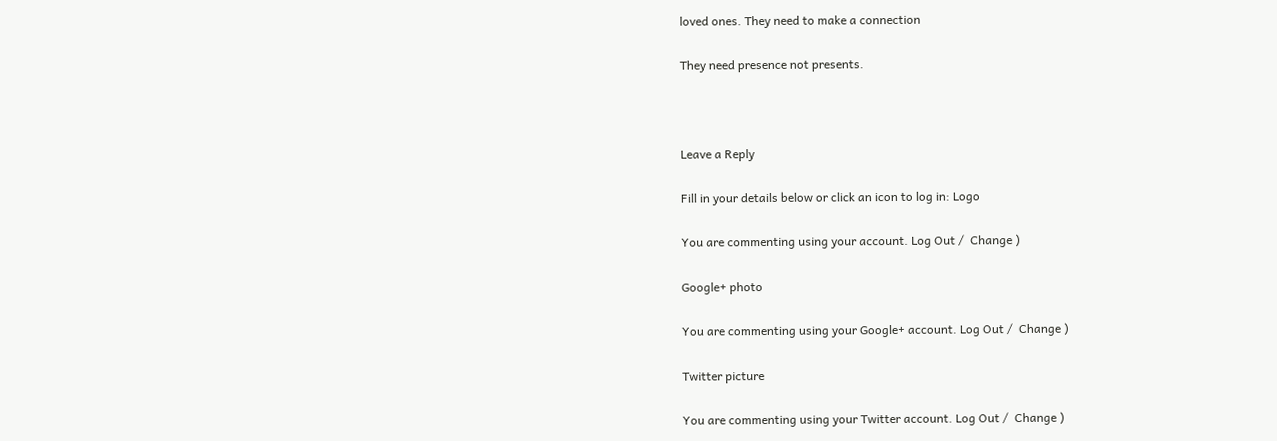loved ones. They need to make a connection

They need presence not presents.



Leave a Reply

Fill in your details below or click an icon to log in: Logo

You are commenting using your account. Log Out /  Change )

Google+ photo

You are commenting using your Google+ account. Log Out /  Change )

Twitter picture

You are commenting using your Twitter account. Log Out /  Change )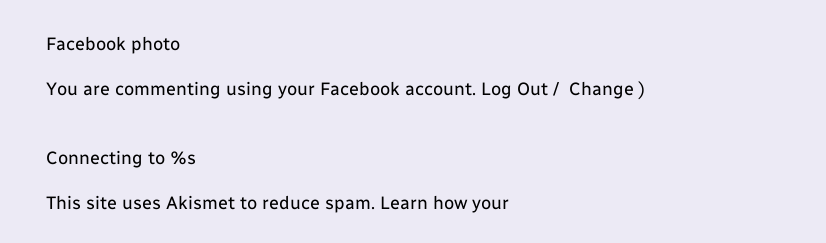Facebook photo

You are commenting using your Facebook account. Log Out /  Change )


Connecting to %s

This site uses Akismet to reduce spam. Learn how your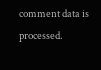comment data is processed.